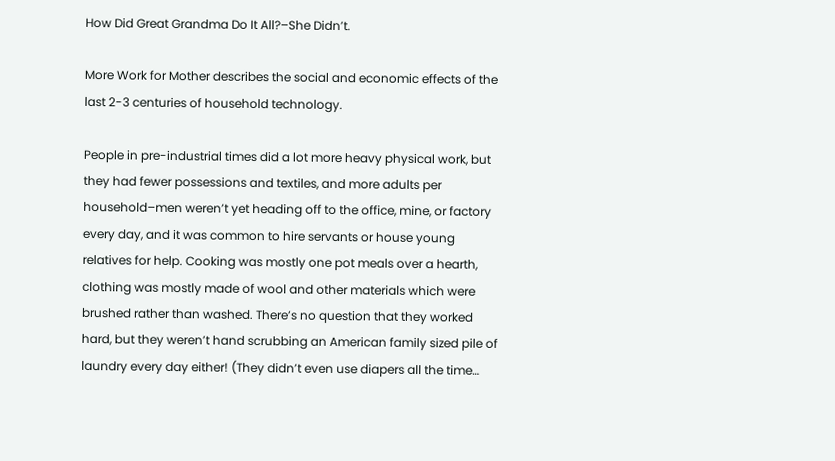How Did Great Grandma Do It All?–She Didn’t.

More Work for Mother describes the social and economic effects of the last 2-3 centuries of household technology.

People in pre-industrial times did a lot more heavy physical work, but they had fewer possessions and textiles, and more adults per household–men weren’t yet heading off to the office, mine, or factory every day, and it was common to hire servants or house young relatives for help. Cooking was mostly one pot meals over a hearth, clothing was mostly made of wool and other materials which were brushed rather than washed. There’s no question that they worked hard, but they weren’t hand scrubbing an American family sized pile of laundry every day either! (They didn’t even use diapers all the time…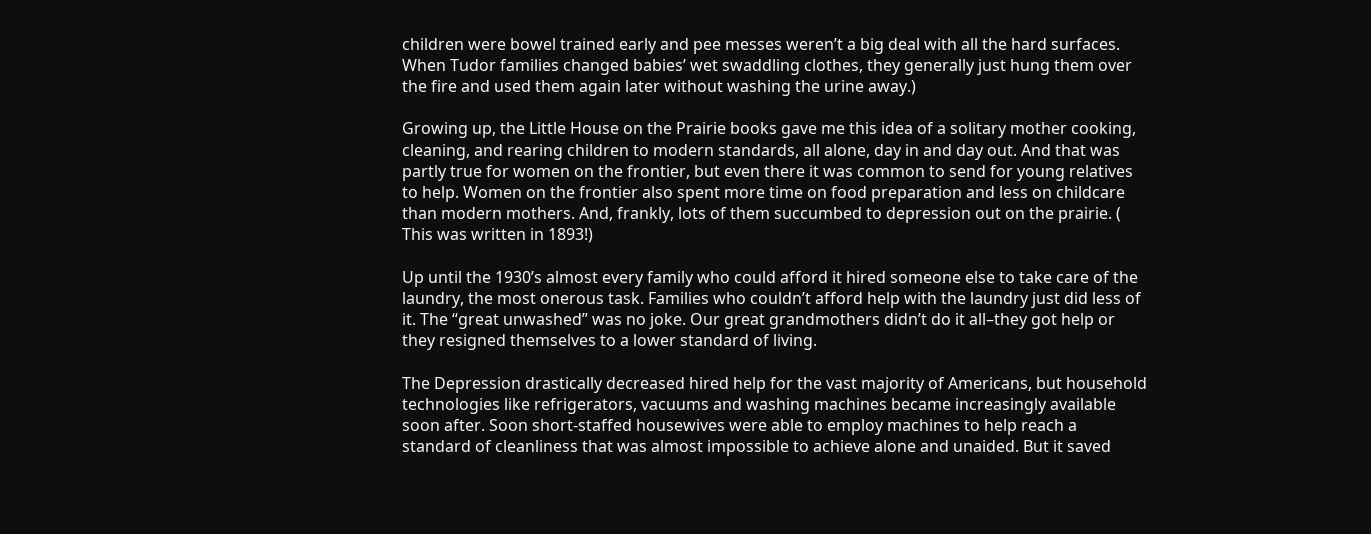children were bowel trained early and pee messes weren’t a big deal with all the hard surfaces. When Tudor families changed babies’ wet swaddling clothes, they generally just hung them over the fire and used them again later without washing the urine away.)

Growing up, the Little House on the Prairie books gave me this idea of a solitary mother cooking, cleaning, and rearing children to modern standards, all alone, day in and day out. And that was partly true for women on the frontier, but even there it was common to send for young relatives to help. Women on the frontier also spent more time on food preparation and less on childcare than modern mothers. And, frankly, lots of them succumbed to depression out on the prairie. ( This was written in 1893!)

Up until the 1930’s almost every family who could afford it hired someone else to take care of the laundry, the most onerous task. Families who couldn’t afford help with the laundry just did less of it. The “great unwashed” was no joke. Our great grandmothers didn’t do it all–they got help or they resigned themselves to a lower standard of living.

The Depression drastically decreased hired help for the vast majority of Americans, but household technologies like refrigerators, vacuums and washing machines became increasingly available soon after. Soon short-staffed housewives were able to employ machines to help reach a standard of cleanliness that was almost impossible to achieve alone and unaided. But it saved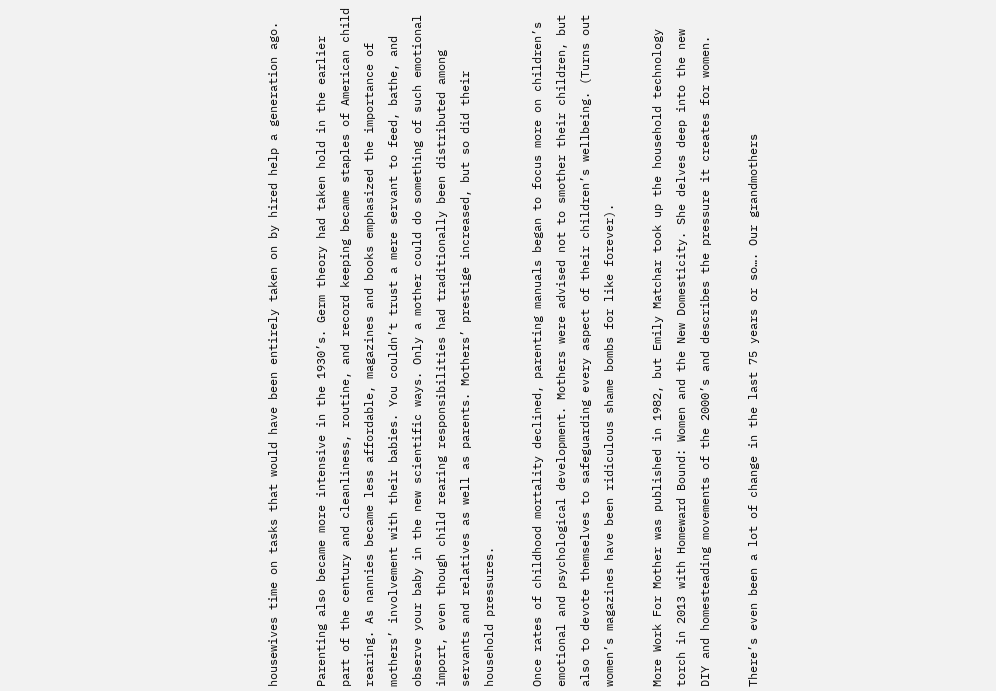housewives time on tasks that would have been entirely taken on by hired help a generation ago.

Parenting also became more intensive in the 1930’s. Germ theory had taken hold in the earlier part of the century and cleanliness, routine, and record keeping became staples of American child rearing. As nannies became less affordable, magazines and books emphasized the importance of mothers’ involvement with their babies. You couldn’t trust a mere servant to feed, bathe, and observe your baby in the new scientific ways. Only a mother could do something of such emotional import, even though child rearing responsibilities had traditionally been distributed among servants and relatives as well as parents. Mothers’ prestige increased, but so did their household pressures.

Once rates of childhood mortality declined, parenting manuals began to focus more on children’s emotional and psychological development. Mothers were advised not to smother their children, but also to devote themselves to safeguarding every aspect of their children’s wellbeing. (Turns out women’s magazines have been ridiculous shame bombs for like forever).

More Work For Mother was published in 1982, but Emily Matchar took up the household technology torch in 2013 with Homeward Bound: Women and the New Domesticity. She delves deep into the new DIY and homesteading movements of the 2000’s and describes the pressure it creates for women.

There’s even been a lot of change in the last 75 years or so…. Our grandmothers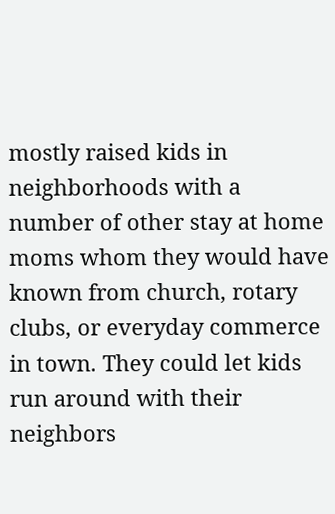mostly raised kids in neighborhoods with a number of other stay at home moms whom they would have known from church, rotary clubs, or everyday commerce in town. They could let kids run around with their neighbors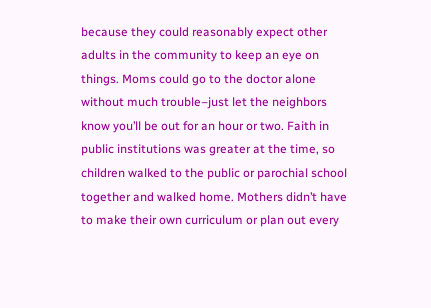because they could reasonably expect other adults in the community to keep an eye on things. Moms could go to the doctor alone without much trouble–just let the neighbors know you’ll be out for an hour or two. Faith in public institutions was greater at the time, so children walked to the public or parochial school together and walked home. Mothers didn’t have to make their own curriculum or plan out every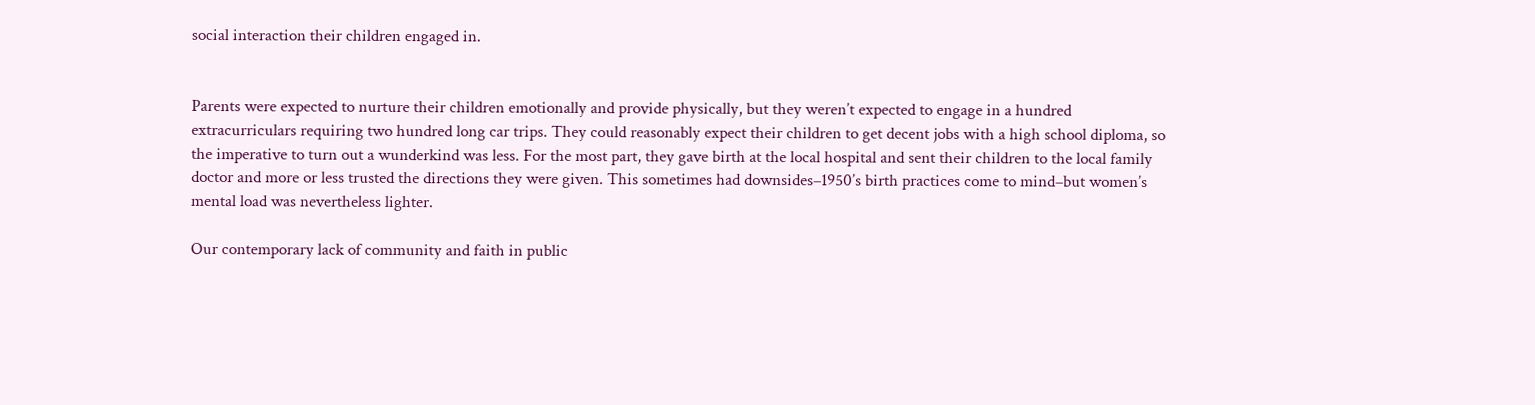social interaction their children engaged in.


Parents were expected to nurture their children emotionally and provide physically, but they weren’t expected to engage in a hundred extracurriculars requiring two hundred long car trips. They could reasonably expect their children to get decent jobs with a high school diploma, so the imperative to turn out a wunderkind was less. For the most part, they gave birth at the local hospital and sent their children to the local family doctor and more or less trusted the directions they were given. This sometimes had downsides–1950’s birth practices come to mind–but women’s mental load was nevertheless lighter.

Our contemporary lack of community and faith in public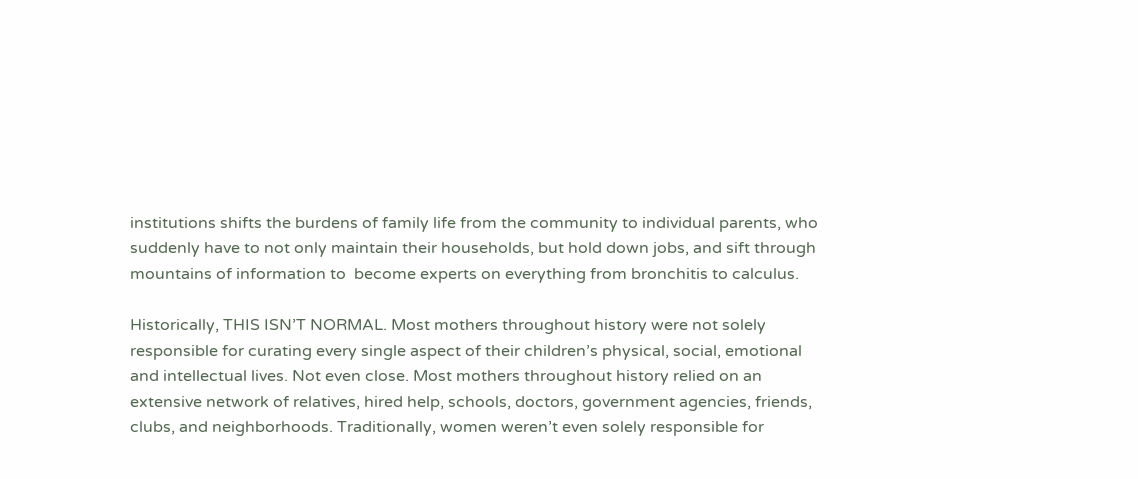institutions shifts the burdens of family life from the community to individual parents, who suddenly have to not only maintain their households, but hold down jobs, and sift through mountains of information to  become experts on everything from bronchitis to calculus.

Historically, THIS ISN’T NORMAL. Most mothers throughout history were not solely responsible for curating every single aspect of their children’s physical, social, emotional and intellectual lives. Not even close. Most mothers throughout history relied on an extensive network of relatives, hired help, schools, doctors, government agencies, friends, clubs, and neighborhoods. Traditionally, women weren’t even solely responsible for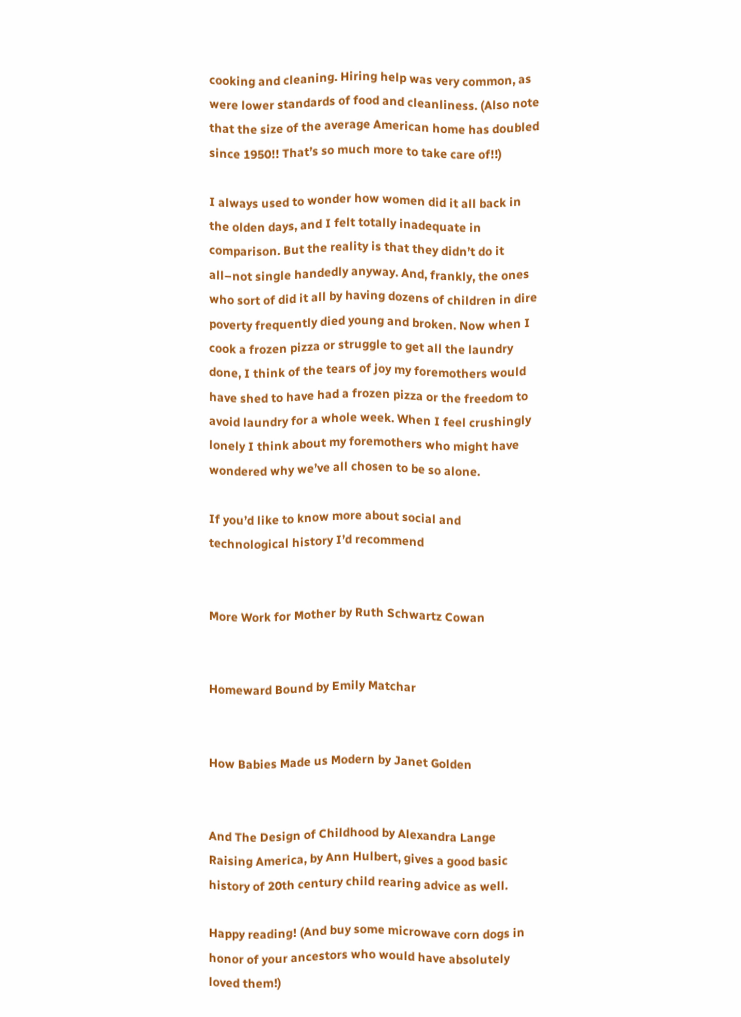cooking and cleaning. Hiring help was very common, as were lower standards of food and cleanliness. (Also note that the size of the average American home has doubled since 1950!! That’s so much more to take care of!!)

I always used to wonder how women did it all back in the olden days, and I felt totally inadequate in comparison. But the reality is that they didn’t do it all–not single handedly anyway. And, frankly, the ones who sort of did it all by having dozens of children in dire poverty frequently died young and broken. Now when I cook a frozen pizza or struggle to get all the laundry done, I think of the tears of joy my foremothers would have shed to have had a frozen pizza or the freedom to avoid laundry for a whole week. When I feel crushingly lonely I think about my foremothers who might have wondered why we’ve all chosen to be so alone.

If you’d like to know more about social and technological history I’d recommend


More Work for Mother by Ruth Schwartz Cowan


Homeward Bound by Emily Matchar


How Babies Made us Modern by Janet Golden


And The Design of Childhood by Alexandra Lange
Raising America, by Ann Hulbert, gives a good basic history of 20th century child rearing advice as well.

Happy reading! (And buy some microwave corn dogs in honor of your ancestors who would have absolutely loved them!)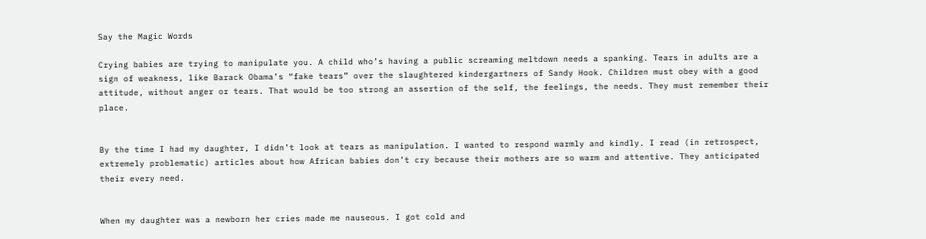Say the Magic Words

Crying babies are trying to manipulate you. A child who’s having a public screaming meltdown needs a spanking. Tears in adults are a sign of weakness, like Barack Obama’s “fake tears” over the slaughtered kindergartners of Sandy Hook. Children must obey with a good attitude, without anger or tears. That would be too strong an assertion of the self, the feelings, the needs. They must remember their place.


By the time I had my daughter, I didn’t look at tears as manipulation. I wanted to respond warmly and kindly. I read (in retrospect, extremely problematic) articles about how African babies don’t cry because their mothers are so warm and attentive. They anticipated their every need.


When my daughter was a newborn her cries made me nauseous. I got cold and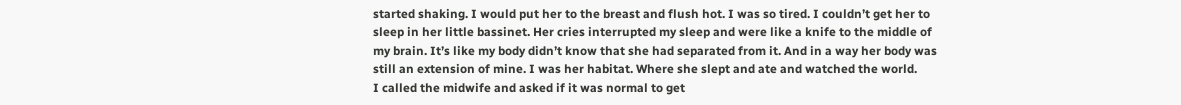started shaking. I would put her to the breast and flush hot. I was so tired. I couldn’t get her to sleep in her little bassinet. Her cries interrupted my sleep and were like a knife to the middle of my brain. It’s like my body didn’t know that she had separated from it. And in a way her body was still an extension of mine. I was her habitat. Where she slept and ate and watched the world.
I called the midwife and asked if it was normal to get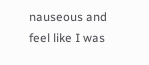nauseous and feel like I was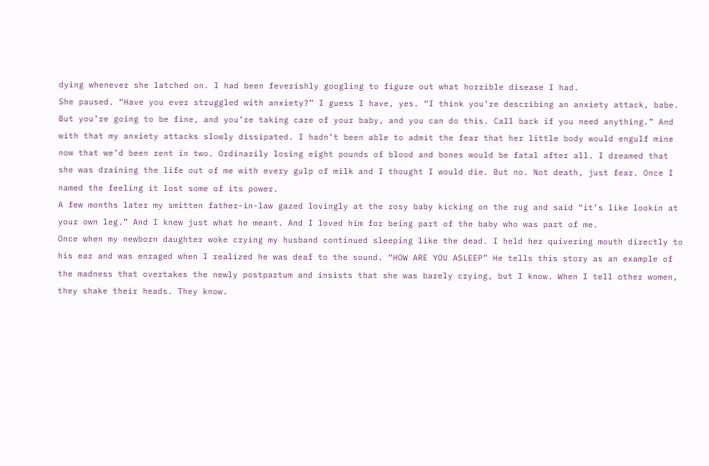dying whenever she latched on. I had been feverishly googling to figure out what horrible disease I had.
She paused. “Have you ever struggled with anxiety?” I guess I have, yes. “I think you’re describing an anxiety attack, babe. But you’re going to be fine, and you’re taking care of your baby, and you can do this. Call back if you need anything.” And with that my anxiety attacks slowly dissipated. I hadn’t been able to admit the fear that her little body would engulf mine now that we’d been rent in two. Ordinarily losing eight pounds of blood and bones would be fatal after all. I dreamed that she was draining the life out of me with every gulp of milk and I thought I would die. But no. Not death, just fear. Once I named the feeling it lost some of its power.
A few months later my smitten father-in-law gazed lovingly at the rosy baby kicking on the rug and said “it’s like lookin at your own leg.” And I knew just what he meant. And I loved him for being part of the baby who was part of me.
Once when my newborn daughter woke crying my husband continued sleeping like the dead. I held her quivering mouth directly to his ear and was enraged when I realized he was deaf to the sound. “HOW ARE YOU ASLEEP” He tells this story as an example of the madness that overtakes the newly postpartum and insists that she was barely crying, but I know. When I tell other women, they shake their heads. They know.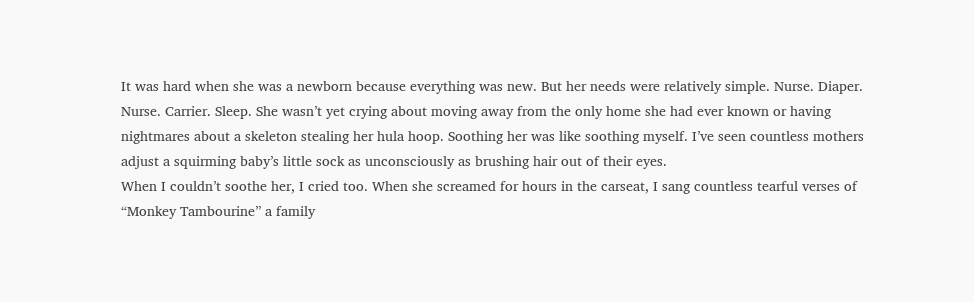It was hard when she was a newborn because everything was new. But her needs were relatively simple. Nurse. Diaper. Nurse. Carrier. Sleep. She wasn’t yet crying about moving away from the only home she had ever known or having nightmares about a skeleton stealing her hula hoop. Soothing her was like soothing myself. I’ve seen countless mothers adjust a squirming baby’s little sock as unconsciously as brushing hair out of their eyes.
When I couldn’t soothe her, I cried too. When she screamed for hours in the carseat, I sang countless tearful verses of “Monkey Tambourine” a family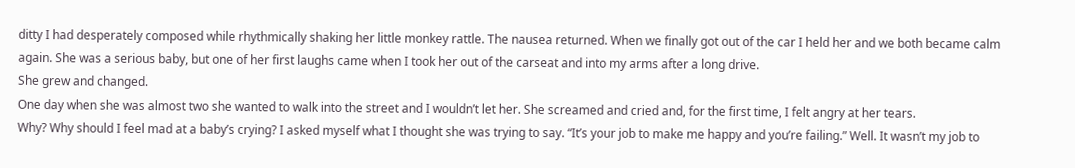ditty I had desperately composed while rhythmically shaking her little monkey rattle. The nausea returned. When we finally got out of the car I held her and we both became calm again. She was a serious baby, but one of her first laughs came when I took her out of the carseat and into my arms after a long drive.
She grew and changed.
One day when she was almost two she wanted to walk into the street and I wouldn’t let her. She screamed and cried and, for the first time, I felt angry at her tears.
Why? Why should I feel mad at a baby’s crying? I asked myself what I thought she was trying to say. “It’s your job to make me happy and you’re failing.” Well. It wasn’t my job to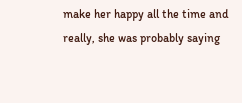make her happy all the time and really, she was probably saying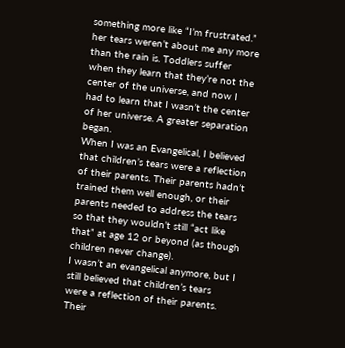something more like “I’m frustrated.” her tears weren’t about me any more than the rain is. Toddlers suffer when they learn that they’re not the center of the universe, and now I had to learn that I wasn’t the center of her universe. A greater separation began.
When I was an Evangelical, I believed that children’s tears were a reflection of their parents. Their parents hadn’t trained them well enough, or their parents needed to address the tears so that they wouldn’t still “act like that” at age 12 or beyond (as though children never change).
I wasn’t an evangelical anymore, but I still believed that children’s tears were a reflection of their parents. Their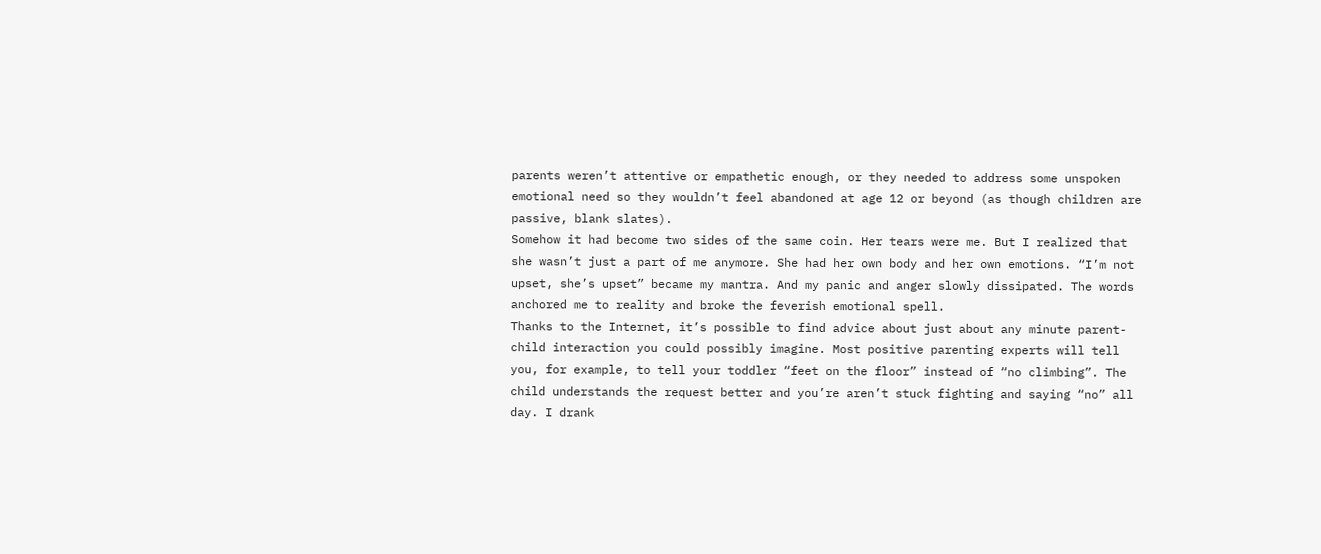parents weren’t attentive or empathetic enough, or they needed to address some unspoken emotional need so they wouldn’t feel abandoned at age 12 or beyond (as though children are passive, blank slates).
Somehow it had become two sides of the same coin. Her tears were me. But I realized that she wasn’t just a part of me anymore. She had her own body and her own emotions. “I’m not upset, she’s upset” became my mantra. And my panic and anger slowly dissipated. The words anchored me to reality and broke the feverish emotional spell.
Thanks to the Internet, it’s possible to find advice about just about any minute parent-child interaction you could possibly imagine. Most positive parenting experts will tell you, for example, to tell your toddler “feet on the floor” instead of “no climbing”. The child understands the request better and you’re aren’t stuck fighting and saying “no” all day. I drank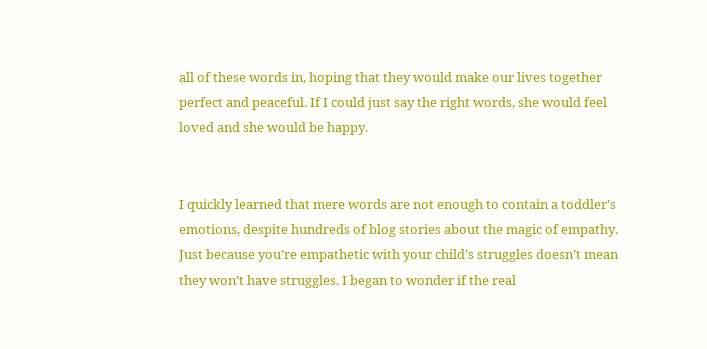all of these words in, hoping that they would make our lives together perfect and peaceful. If I could just say the right words, she would feel loved and she would be happy.


I quickly learned that mere words are not enough to contain a toddler’s emotions, despite hundreds of blog stories about the magic of empathy. Just because you’re empathetic with your child’s struggles doesn’t mean they won’t have struggles. I began to wonder if the real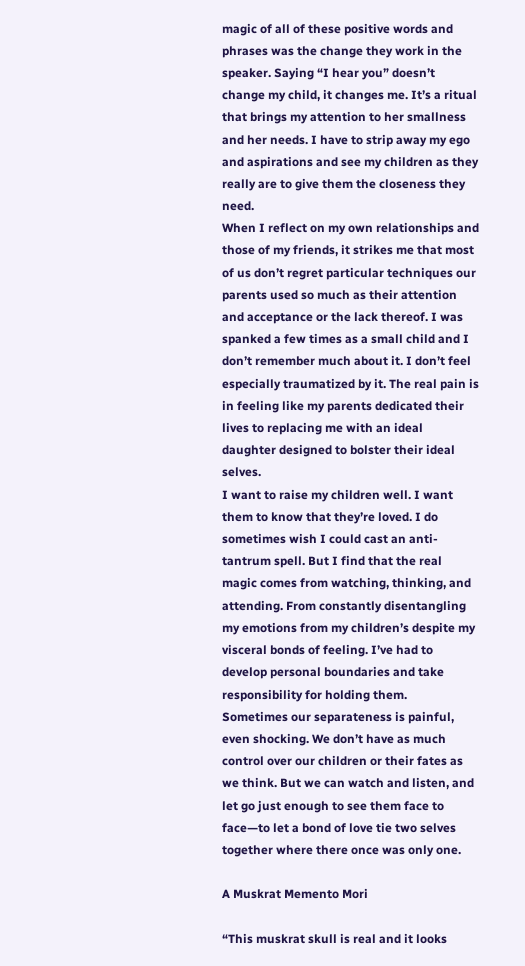magic of all of these positive words and phrases was the change they work in the speaker. Saying “I hear you” doesn’t change my child, it changes me. It’s a ritual that brings my attention to her smallness and her needs. I have to strip away my ego and aspirations and see my children as they really are to give them the closeness they need.
When I reflect on my own relationships and those of my friends, it strikes me that most of us don’t regret particular techniques our parents used so much as their attention and acceptance or the lack thereof. I was spanked a few times as a small child and I don’t remember much about it. I don’t feel especially traumatized by it. The real pain is in feeling like my parents dedicated their lives to replacing me with an ideal daughter designed to bolster their ideal selves.
I want to raise my children well. I want them to know that they’re loved. I do sometimes wish I could cast an anti-tantrum spell. But I find that the real magic comes from watching, thinking, and attending. From constantly disentangling my emotions from my children’s despite my visceral bonds of feeling. I’ve had to develop personal boundaries and take responsibility for holding them.
Sometimes our separateness is painful, even shocking. We don’t have as much control over our children or their fates as we think. But we can watch and listen, and let go just enough to see them face to face—to let a bond of love tie two selves together where there once was only one.

A Muskrat Memento Mori

“This muskrat skull is real and it looks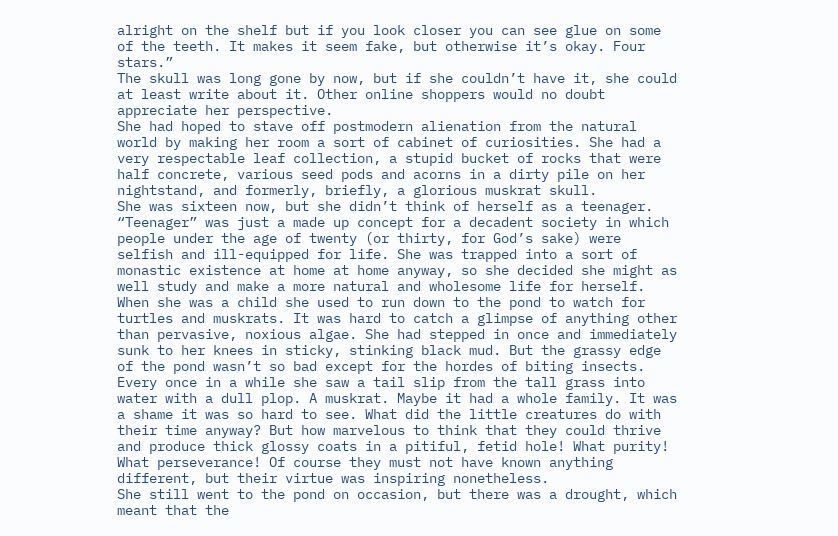alright on the shelf but if you look closer you can see glue on some of the teeth. It makes it seem fake, but otherwise it’s okay. Four stars.”
The skull was long gone by now, but if she couldn’t have it, she could at least write about it. Other online shoppers would no doubt appreciate her perspective.
She had hoped to stave off postmodern alienation from the natural world by making her room a sort of cabinet of curiosities. She had a very respectable leaf collection, a stupid bucket of rocks that were half concrete, various seed pods and acorns in a dirty pile on her nightstand, and formerly, briefly, a glorious muskrat skull.
She was sixteen now, but she didn’t think of herself as a teenager. “Teenager” was just a made up concept for a decadent society in which people under the age of twenty (or thirty, for God’s sake) were selfish and ill-equipped for life. She was trapped into a sort of monastic existence at home at home anyway, so she decided she might as well study and make a more natural and wholesome life for herself.
When she was a child she used to run down to the pond to watch for turtles and muskrats. It was hard to catch a glimpse of anything other than pervasive, noxious algae. She had stepped in once and immediately sunk to her knees in sticky, stinking black mud. But the grassy edge of the pond wasn’t so bad except for the hordes of biting insects. Every once in a while she saw a tail slip from the tall grass into water with a dull plop. A muskrat. Maybe it had a whole family. It was a shame it was so hard to see. What did the little creatures do with their time anyway? But how marvelous to think that they could thrive and produce thick glossy coats in a pitiful, fetid hole! What purity! What perseverance! Of course they must not have known anything different, but their virtue was inspiring nonetheless.
She still went to the pond on occasion, but there was a drought, which meant that the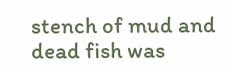stench of mud and dead fish was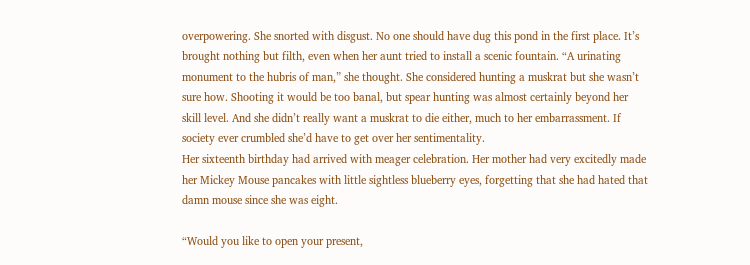overpowering. She snorted with disgust. No one should have dug this pond in the first place. It’s brought nothing but filth, even when her aunt tried to install a scenic fountain. “A urinating monument to the hubris of man,” she thought. She considered hunting a muskrat but she wasn’t sure how. Shooting it would be too banal, but spear hunting was almost certainly beyond her skill level. And she didn’t really want a muskrat to die either, much to her embarrassment. If society ever crumbled she’d have to get over her sentimentality.
Her sixteenth birthday had arrived with meager celebration. Her mother had very excitedly made her Mickey Mouse pancakes with little sightless blueberry eyes, forgetting that she had hated that damn mouse since she was eight.

“Would you like to open your present,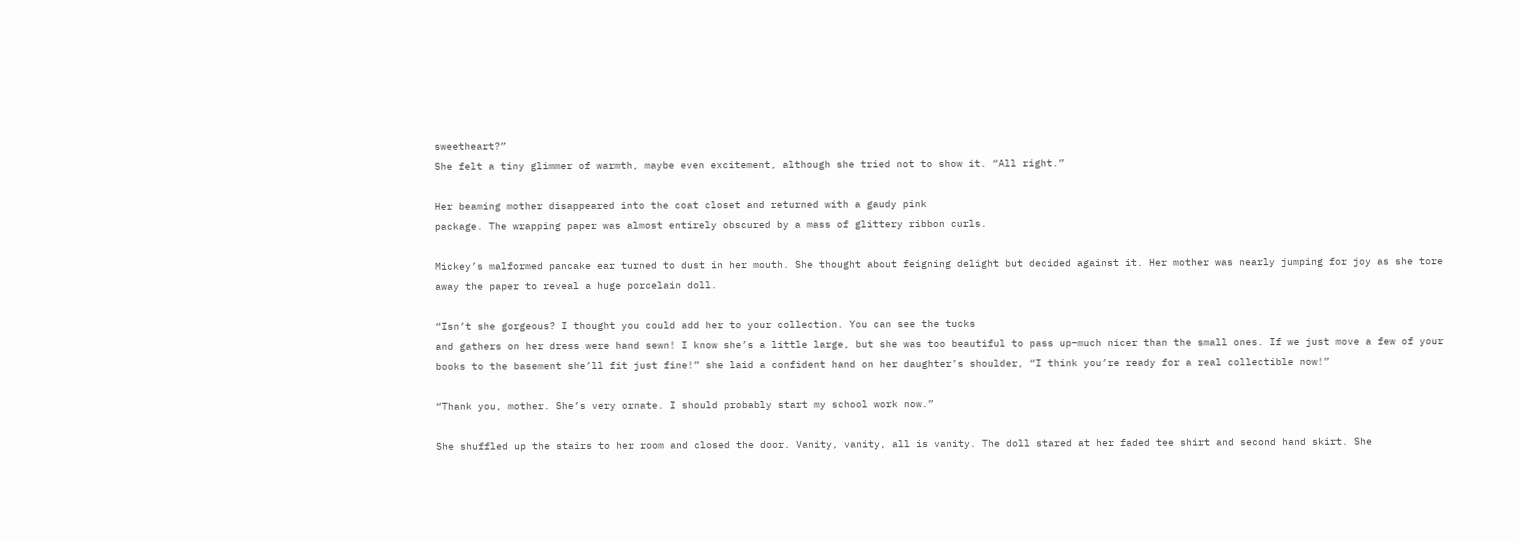sweetheart?”
She felt a tiny glimmer of warmth, maybe even excitement, although she tried not to show it. “All right.”

Her beaming mother disappeared into the coat closet and returned with a gaudy pink
package. The wrapping paper was almost entirely obscured by a mass of glittery ribbon curls.

Mickey’s malformed pancake ear turned to dust in her mouth. She thought about feigning delight but decided against it. Her mother was nearly jumping for joy as she tore away the paper to reveal a huge porcelain doll.

“Isn’t she gorgeous? I thought you could add her to your collection. You can see the tucks
and gathers on her dress were hand sewn! I know she’s a little large, but she was too beautiful to pass up–much nicer than the small ones. If we just move a few of your books to the basement she’ll fit just fine!” she laid a confident hand on her daughter’s shoulder, “I think you’re ready for a real collectible now!”

“Thank you, mother. She’s very ornate. I should probably start my school work now.”

She shuffled up the stairs to her room and closed the door. Vanity, vanity, all is vanity. The doll stared at her faded tee shirt and second hand skirt. She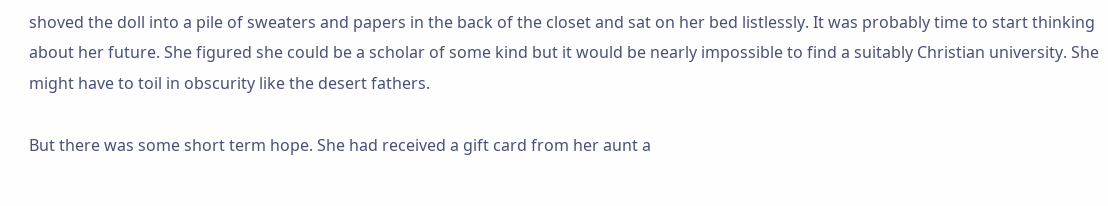shoved the doll into a pile of sweaters and papers in the back of the closet and sat on her bed listlessly. It was probably time to start thinking about her future. She figured she could be a scholar of some kind but it would be nearly impossible to find a suitably Christian university. She might have to toil in obscurity like the desert fathers.

But there was some short term hope. She had received a gift card from her aunt a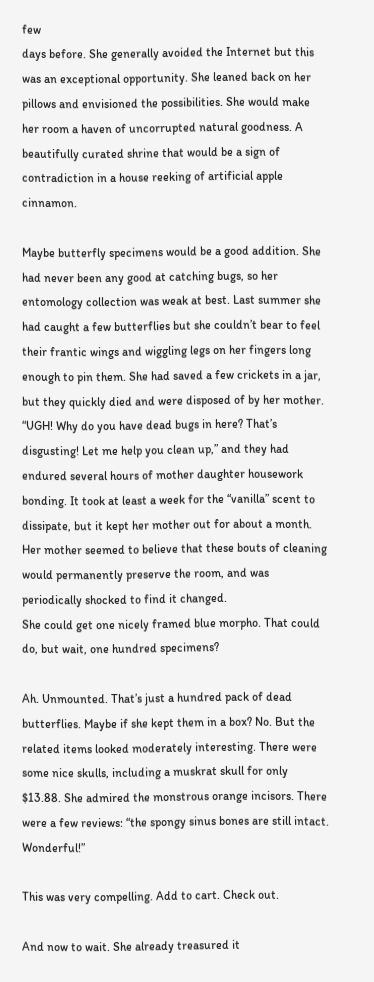few
days before. She generally avoided the Internet but this was an exceptional opportunity. She leaned back on her pillows and envisioned the possibilities. She would make her room a haven of uncorrupted natural goodness. A beautifully curated shrine that would be a sign of contradiction in a house reeking of artificial apple cinnamon.

Maybe butterfly specimens would be a good addition. She had never been any good at catching bugs, so her entomology collection was weak at best. Last summer she had caught a few butterflies but she couldn’t bear to feel their frantic wings and wiggling legs on her fingers long enough to pin them. She had saved a few crickets in a jar, but they quickly died and were disposed of by her mother. “UGH! Why do you have dead bugs in here? That’s disgusting! Let me help you clean up,” and they had endured several hours of mother daughter housework bonding. It took at least a week for the “vanilla” scent to dissipate, but it kept her mother out for about a month. Her mother seemed to believe that these bouts of cleaning would permanently preserve the room, and was periodically shocked to find it changed.
She could get one nicely framed blue morpho. That could do, but wait, one hundred specimens?

Ah. Unmounted. That’s just a hundred pack of dead butterflies. Maybe if she kept them in a box? No. But the related items looked moderately interesting. There were some nice skulls, including a muskrat skull for only $13.88. She admired the monstrous orange incisors. There were a few reviews: “the spongy sinus bones are still intact. Wonderful!”

This was very compelling. Add to cart. Check out.

And now to wait. She already treasured it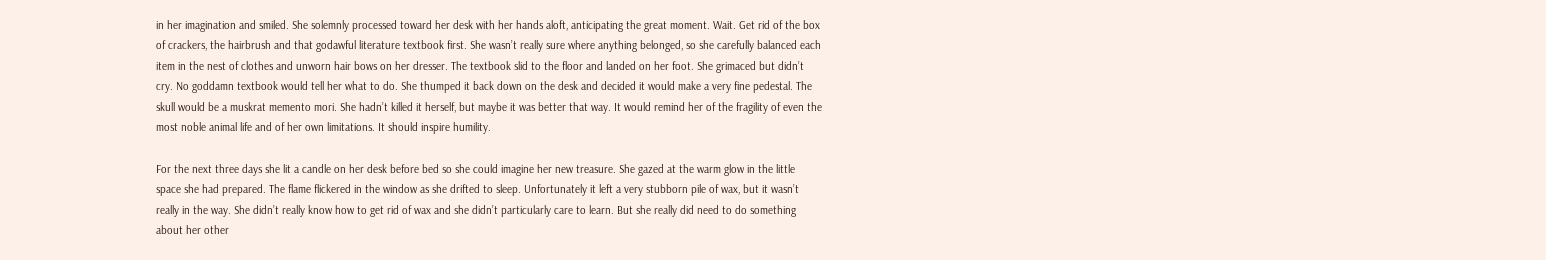in her imagination and smiled. She solemnly processed toward her desk with her hands aloft, anticipating the great moment. Wait. Get rid of the box of crackers, the hairbrush and that godawful literature textbook first. She wasn’t really sure where anything belonged, so she carefully balanced each item in the nest of clothes and unworn hair bows on her dresser. The textbook slid to the floor and landed on her foot. She grimaced but didn’t cry. No goddamn textbook would tell her what to do. She thumped it back down on the desk and decided it would make a very fine pedestal. The skull would be a muskrat memento mori. She hadn’t killed it herself, but maybe it was better that way. It would remind her of the fragility of even the most noble animal life and of her own limitations. It should inspire humility.

For the next three days she lit a candle on her desk before bed so she could imagine her new treasure. She gazed at the warm glow in the little space she had prepared. The flame flickered in the window as she drifted to sleep. Unfortunately it left a very stubborn pile of wax, but it wasn’t really in the way. She didn’t really know how to get rid of wax and she didn’t particularly care to learn. But she really did need to do something about her other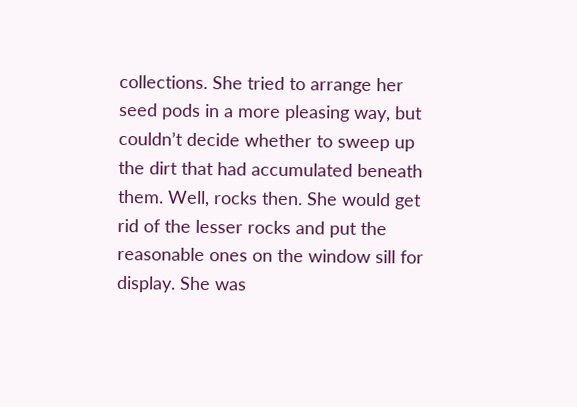collections. She tried to arrange her seed pods in a more pleasing way, but couldn’t decide whether to sweep up the dirt that had accumulated beneath them. Well, rocks then. She would get rid of the lesser rocks and put the reasonable ones on the window sill for display. She was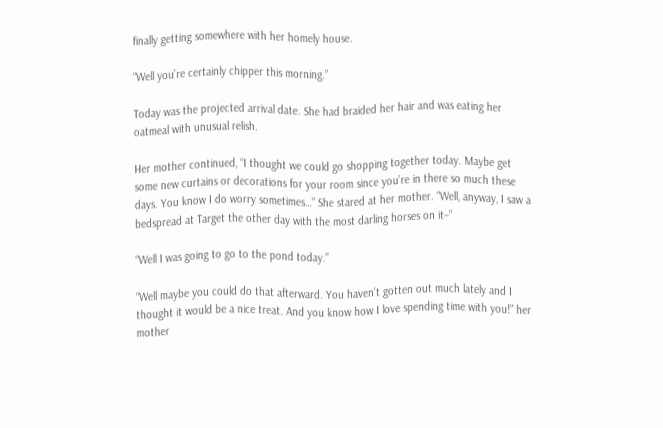finally getting somewhere with her homely house.

“Well you’re certainly chipper this morning.”

Today was the projected arrival date. She had braided her hair and was eating her oatmeal with unusual relish.

Her mother continued, “I thought we could go shopping together today. Maybe get some new curtains or decorations for your room since you’re in there so much these days. You know I do worry sometimes…” She stared at her mother. “Well, anyway, I saw a bedspread at Target the other day with the most darling horses on it–”

“Well I was going to go to the pond today.”

“Well maybe you could do that afterward. You haven’t gotten out much lately and I thought it would be a nice treat. And you know how I love spending time with you!” her mother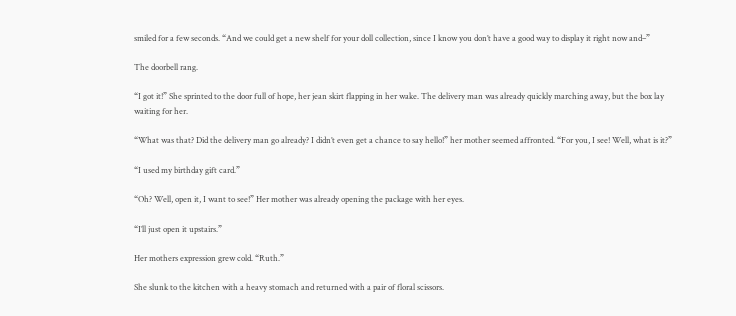smiled for a few seconds. “And we could get a new shelf for your doll collection, since I know you don’t have a good way to display it right now and–”

The doorbell rang.

“I got it!” She sprinted to the door full of hope, her jean skirt flapping in her wake. The delivery man was already quickly marching away, but the box lay waiting for her.

“What was that? Did the delivery man go already? I didn’t even get a chance to say hello!” her mother seemed affronted. “For you, I see! Well, what is it?”

“I used my birthday gift card.”

“Oh? Well, open it, I want to see!” Her mother was already opening the package with her eyes.

“I’ll just open it upstairs.”

Her mothers expression grew cold. “Ruth.”

She slunk to the kitchen with a heavy stomach and returned with a pair of floral scissors.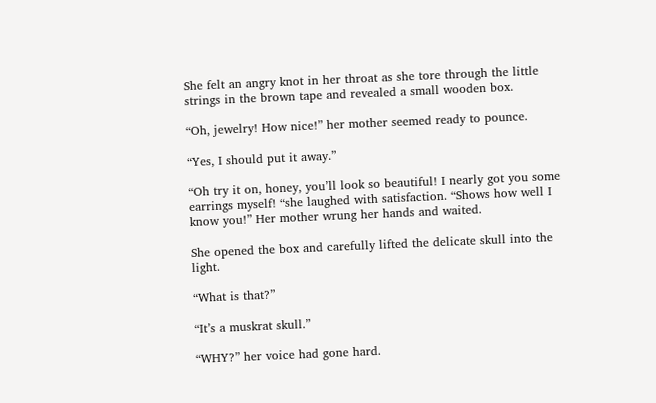She felt an angry knot in her throat as she tore through the little strings in the brown tape and revealed a small wooden box.

“Oh, jewelry! How nice!” her mother seemed ready to pounce.

“Yes, I should put it away.”

“Oh try it on, honey, you’ll look so beautiful! I nearly got you some earrings myself! “she laughed with satisfaction. “Shows how well I know you!” Her mother wrung her hands and waited.

She opened the box and carefully lifted the delicate skull into the light.

“What is that?”

“It’s a muskrat skull.”

“WHY?” her voice had gone hard.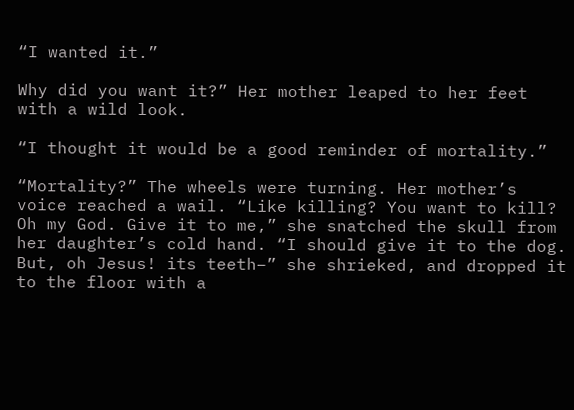“I wanted it.”

Why did you want it?” Her mother leaped to her feet with a wild look.

“I thought it would be a good reminder of mortality.”

“Mortality?” The wheels were turning. Her mother’s voice reached a wail. “Like killing? You want to kill? Oh my God. Give it to me,” she snatched the skull from her daughter’s cold hand. “I should give it to the dog. But, oh Jesus! its teeth–” she shrieked, and dropped it to the floor with a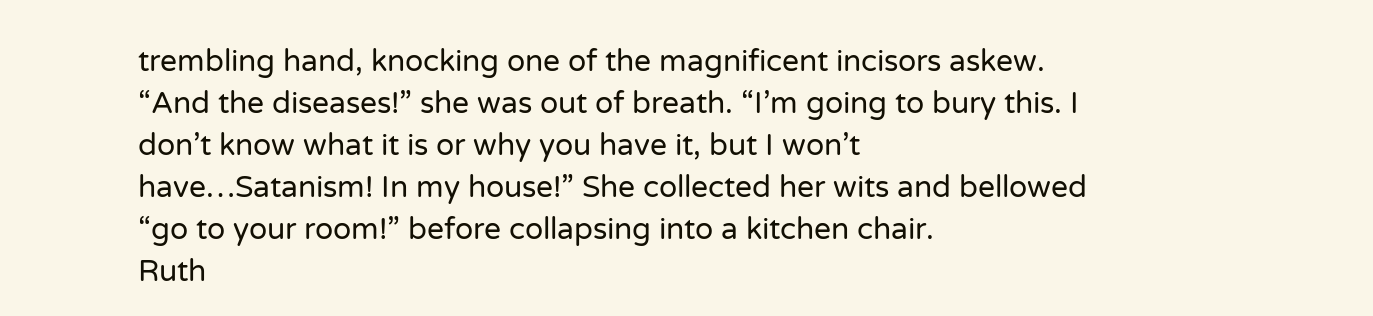trembling hand, knocking one of the magnificent incisors askew. “And the diseases!” she was out of breath. “I’m going to bury this. I don’t know what it is or why you have it, but I won’t have…Satanism! In my house!” She collected her wits and bellowed “go to your room!” before collapsing into a kitchen chair.
Ruth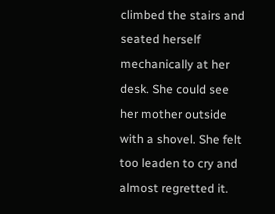climbed the stairs and seated herself mechanically at her desk. She could see her mother outside with a shovel. She felt too leaden to cry and almost regretted it.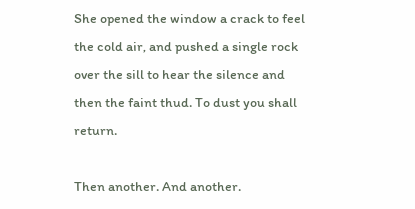She opened the window a crack to feel the cold air, and pushed a single rock over the sill to hear the silence and then the faint thud. To dust you shall return.

Then another. And another.